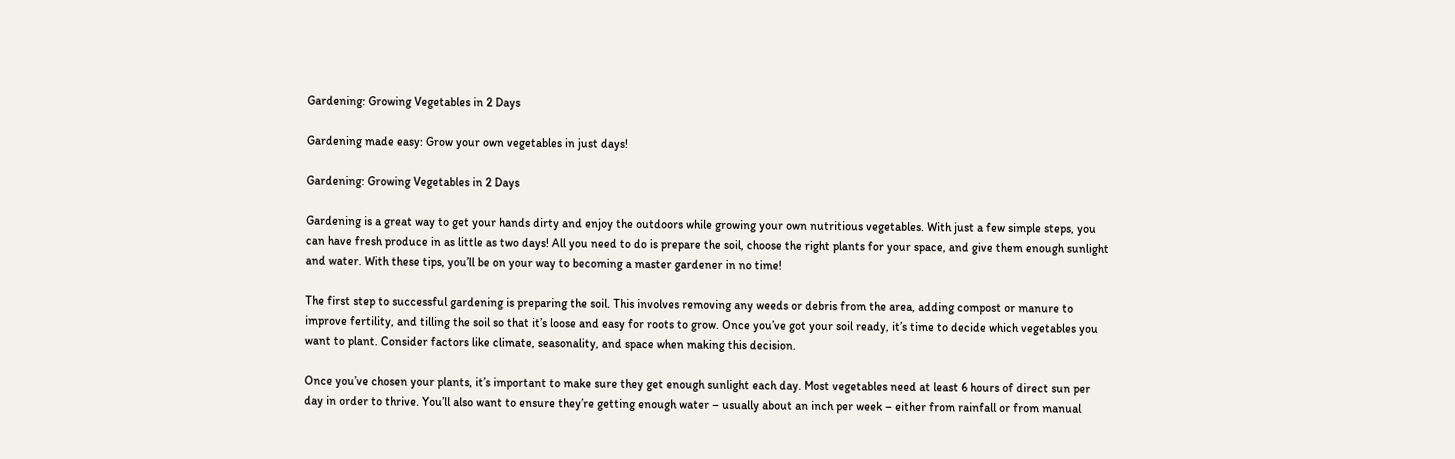Gardening: Growing Vegetables in 2 Days

Gardening made easy: Grow your own vegetables in just days!

Gardening: Growing Vegetables in 2 Days

Gardening is a great way to get your hands dirty and enjoy the outdoors while growing your own nutritious vegetables. With just a few simple steps, you can have fresh produce in as little as two days! All you need to do is prepare the soil, choose the right plants for your space, and give them enough sunlight and water. With these tips, you’ll be on your way to becoming a master gardener in no time!

The first step to successful gardening is preparing the soil. This involves removing any weeds or debris from the area, adding compost or manure to improve fertility, and tilling the soil so that it’s loose and easy for roots to grow. Once you’ve got your soil ready, it’s time to decide which vegetables you want to plant. Consider factors like climate, seasonality, and space when making this decision.

Once you’ve chosen your plants, it’s important to make sure they get enough sunlight each day. Most vegetables need at least 6 hours of direct sun per day in order to thrive. You’ll also want to ensure they’re getting enough water – usually about an inch per week – either from rainfall or from manual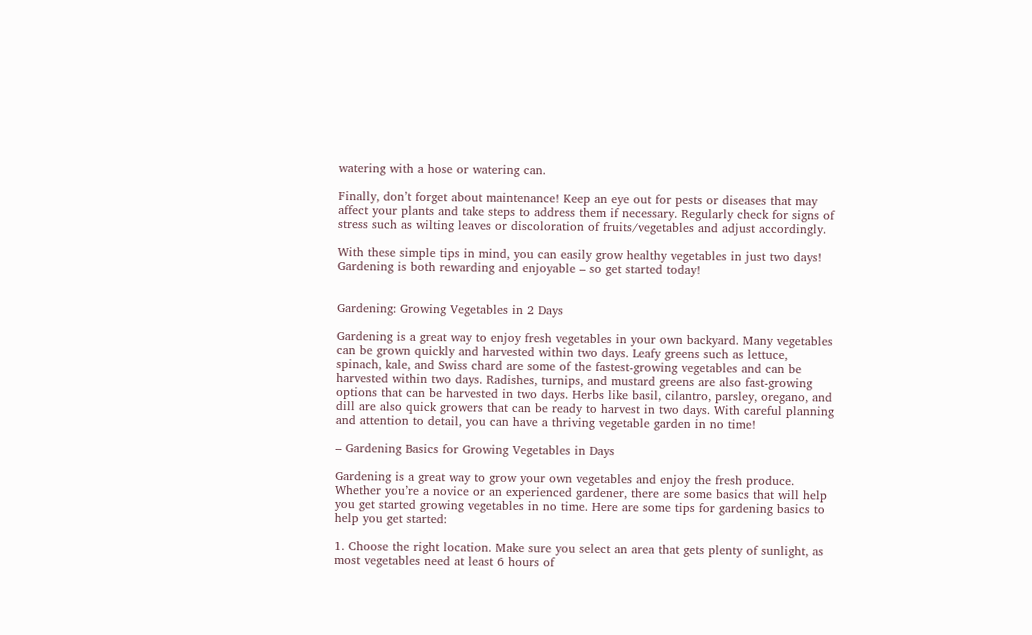watering with a hose or watering can.

Finally, don’t forget about maintenance! Keep an eye out for pests or diseases that may affect your plants and take steps to address them if necessary. Regularly check for signs of stress such as wilting leaves or discoloration of fruits/vegetables and adjust accordingly.

With these simple tips in mind, you can easily grow healthy vegetables in just two days! Gardening is both rewarding and enjoyable – so get started today!


Gardening: Growing Vegetables in 2 Days

Gardening is a great way to enjoy fresh vegetables in your own backyard. Many vegetables can be grown quickly and harvested within two days. Leafy greens such as lettuce, spinach, kale, and Swiss chard are some of the fastest-growing vegetables and can be harvested within two days. Radishes, turnips, and mustard greens are also fast-growing options that can be harvested in two days. Herbs like basil, cilantro, parsley, oregano, and dill are also quick growers that can be ready to harvest in two days. With careful planning and attention to detail, you can have a thriving vegetable garden in no time!

– Gardening Basics for Growing Vegetables in Days

Gardening is a great way to grow your own vegetables and enjoy the fresh produce. Whether you’re a novice or an experienced gardener, there are some basics that will help you get started growing vegetables in no time. Here are some tips for gardening basics to help you get started:

1. Choose the right location. Make sure you select an area that gets plenty of sunlight, as most vegetables need at least 6 hours of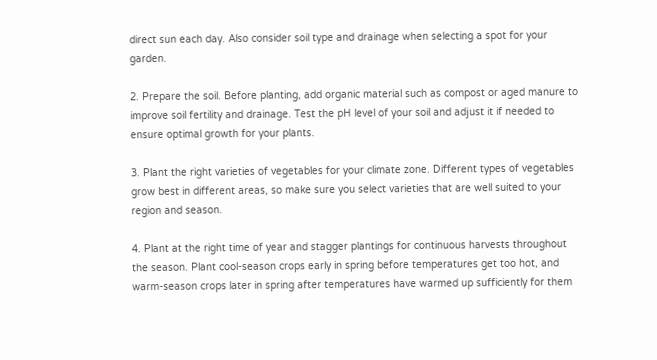direct sun each day. Also consider soil type and drainage when selecting a spot for your garden.

2. Prepare the soil. Before planting, add organic material such as compost or aged manure to improve soil fertility and drainage. Test the pH level of your soil and adjust it if needed to ensure optimal growth for your plants.

3. Plant the right varieties of vegetables for your climate zone. Different types of vegetables grow best in different areas, so make sure you select varieties that are well suited to your region and season.

4. Plant at the right time of year and stagger plantings for continuous harvests throughout the season. Plant cool-season crops early in spring before temperatures get too hot, and warm-season crops later in spring after temperatures have warmed up sufficiently for them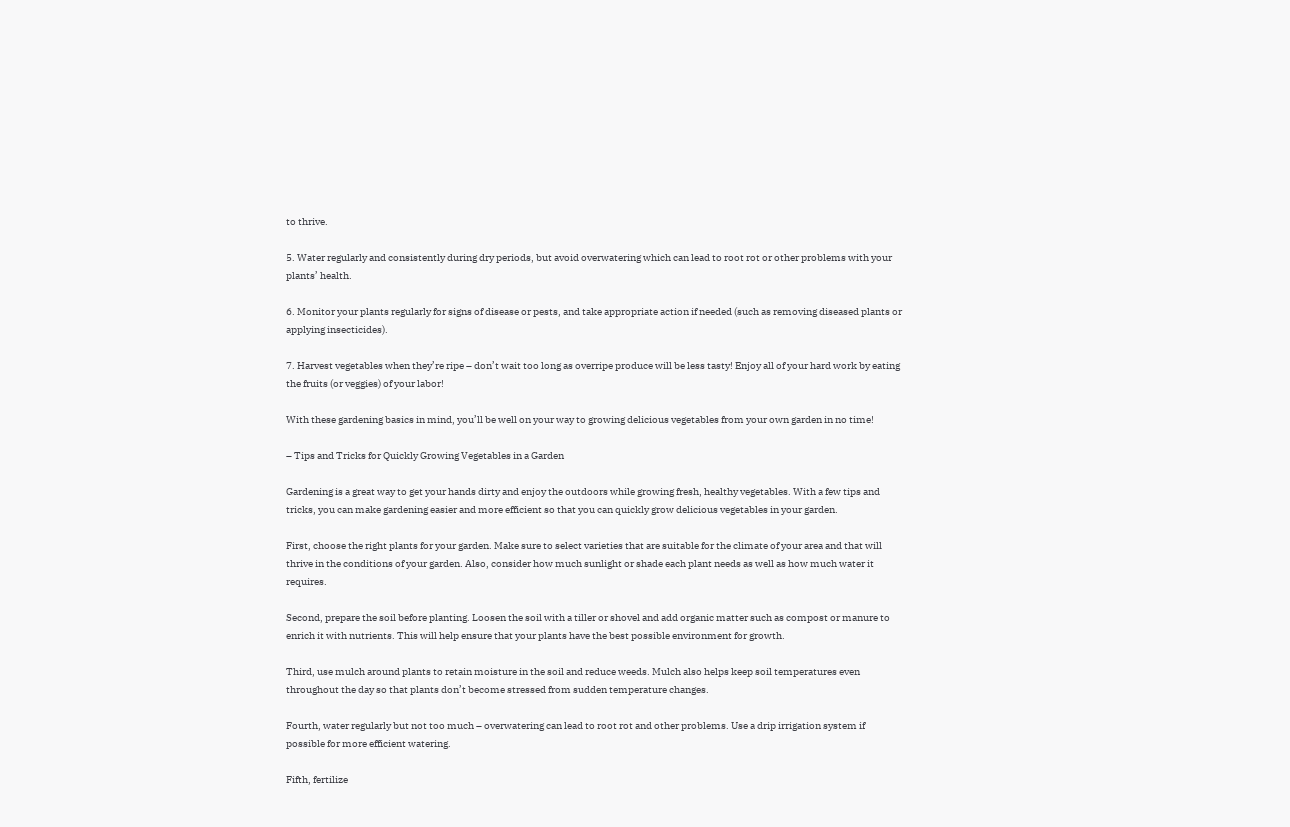to thrive.

5. Water regularly and consistently during dry periods, but avoid overwatering which can lead to root rot or other problems with your plants’ health.

6. Monitor your plants regularly for signs of disease or pests, and take appropriate action if needed (such as removing diseased plants or applying insecticides).

7. Harvest vegetables when they’re ripe – don’t wait too long as overripe produce will be less tasty! Enjoy all of your hard work by eating the fruits (or veggies) of your labor!

With these gardening basics in mind, you’ll be well on your way to growing delicious vegetables from your own garden in no time!

– Tips and Tricks for Quickly Growing Vegetables in a Garden

Gardening is a great way to get your hands dirty and enjoy the outdoors while growing fresh, healthy vegetables. With a few tips and tricks, you can make gardening easier and more efficient so that you can quickly grow delicious vegetables in your garden.

First, choose the right plants for your garden. Make sure to select varieties that are suitable for the climate of your area and that will thrive in the conditions of your garden. Also, consider how much sunlight or shade each plant needs as well as how much water it requires.

Second, prepare the soil before planting. Loosen the soil with a tiller or shovel and add organic matter such as compost or manure to enrich it with nutrients. This will help ensure that your plants have the best possible environment for growth.

Third, use mulch around plants to retain moisture in the soil and reduce weeds. Mulch also helps keep soil temperatures even throughout the day so that plants don’t become stressed from sudden temperature changes.

Fourth, water regularly but not too much – overwatering can lead to root rot and other problems. Use a drip irrigation system if possible for more efficient watering.

Fifth, fertilize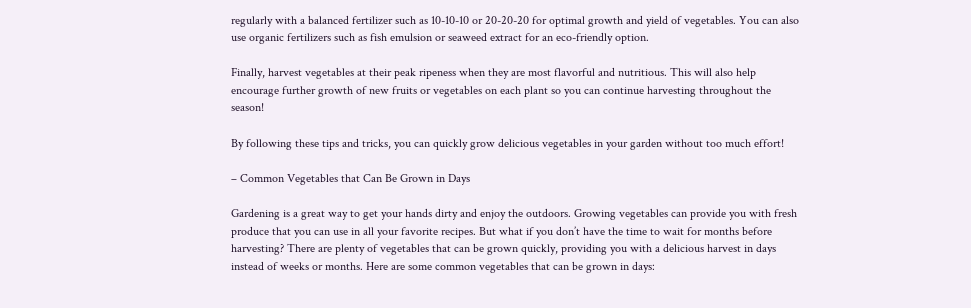regularly with a balanced fertilizer such as 10-10-10 or 20-20-20 for optimal growth and yield of vegetables. You can also use organic fertilizers such as fish emulsion or seaweed extract for an eco-friendly option.

Finally, harvest vegetables at their peak ripeness when they are most flavorful and nutritious. This will also help encourage further growth of new fruits or vegetables on each plant so you can continue harvesting throughout the season!

By following these tips and tricks, you can quickly grow delicious vegetables in your garden without too much effort!

– Common Vegetables that Can Be Grown in Days

Gardening is a great way to get your hands dirty and enjoy the outdoors. Growing vegetables can provide you with fresh produce that you can use in all your favorite recipes. But what if you don’t have the time to wait for months before harvesting? There are plenty of vegetables that can be grown quickly, providing you with a delicious harvest in days instead of weeks or months. Here are some common vegetables that can be grown in days: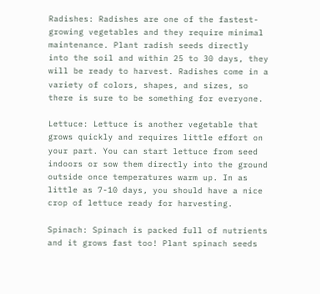Radishes: Radishes are one of the fastest-growing vegetables and they require minimal maintenance. Plant radish seeds directly into the soil and within 25 to 30 days, they will be ready to harvest. Radishes come in a variety of colors, shapes, and sizes, so there is sure to be something for everyone.

Lettuce: Lettuce is another vegetable that grows quickly and requires little effort on your part. You can start lettuce from seed indoors or sow them directly into the ground outside once temperatures warm up. In as little as 7-10 days, you should have a nice crop of lettuce ready for harvesting.

Spinach: Spinach is packed full of nutrients and it grows fast too! Plant spinach seeds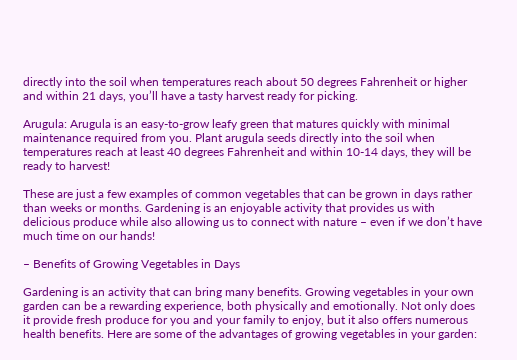directly into the soil when temperatures reach about 50 degrees Fahrenheit or higher and within 21 days, you’ll have a tasty harvest ready for picking.

Arugula: Arugula is an easy-to-grow leafy green that matures quickly with minimal maintenance required from you. Plant arugula seeds directly into the soil when temperatures reach at least 40 degrees Fahrenheit and within 10-14 days, they will be ready to harvest!

These are just a few examples of common vegetables that can be grown in days rather than weeks or months. Gardening is an enjoyable activity that provides us with delicious produce while also allowing us to connect with nature – even if we don’t have much time on our hands!

– Benefits of Growing Vegetables in Days

Gardening is an activity that can bring many benefits. Growing vegetables in your own garden can be a rewarding experience, both physically and emotionally. Not only does it provide fresh produce for you and your family to enjoy, but it also offers numerous health benefits. Here are some of the advantages of growing vegetables in your garden: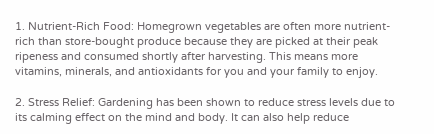1. Nutrient-Rich Food: Homegrown vegetables are often more nutrient-rich than store-bought produce because they are picked at their peak ripeness and consumed shortly after harvesting. This means more vitamins, minerals, and antioxidants for you and your family to enjoy.

2. Stress Relief: Gardening has been shown to reduce stress levels due to its calming effect on the mind and body. It can also help reduce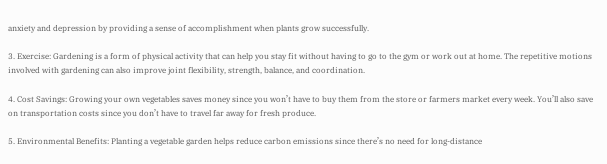anxiety and depression by providing a sense of accomplishment when plants grow successfully.

3. Exercise: Gardening is a form of physical activity that can help you stay fit without having to go to the gym or work out at home. The repetitive motions involved with gardening can also improve joint flexibility, strength, balance, and coordination.

4. Cost Savings: Growing your own vegetables saves money since you won’t have to buy them from the store or farmers market every week. You’ll also save on transportation costs since you don’t have to travel far away for fresh produce.

5. Environmental Benefits: Planting a vegetable garden helps reduce carbon emissions since there’s no need for long-distance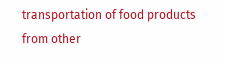transportation of food products from other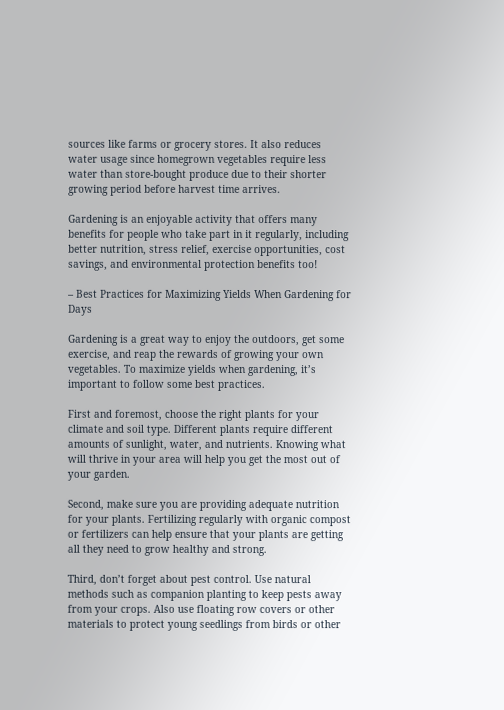sources like farms or grocery stores. It also reduces water usage since homegrown vegetables require less water than store-bought produce due to their shorter growing period before harvest time arrives.

Gardening is an enjoyable activity that offers many benefits for people who take part in it regularly, including better nutrition, stress relief, exercise opportunities, cost savings, and environmental protection benefits too!

– Best Practices for Maximizing Yields When Gardening for Days

Gardening is a great way to enjoy the outdoors, get some exercise, and reap the rewards of growing your own vegetables. To maximize yields when gardening, it’s important to follow some best practices.

First and foremost, choose the right plants for your climate and soil type. Different plants require different amounts of sunlight, water, and nutrients. Knowing what will thrive in your area will help you get the most out of your garden.

Second, make sure you are providing adequate nutrition for your plants. Fertilizing regularly with organic compost or fertilizers can help ensure that your plants are getting all they need to grow healthy and strong.

Third, don’t forget about pest control. Use natural methods such as companion planting to keep pests away from your crops. Also use floating row covers or other materials to protect young seedlings from birds or other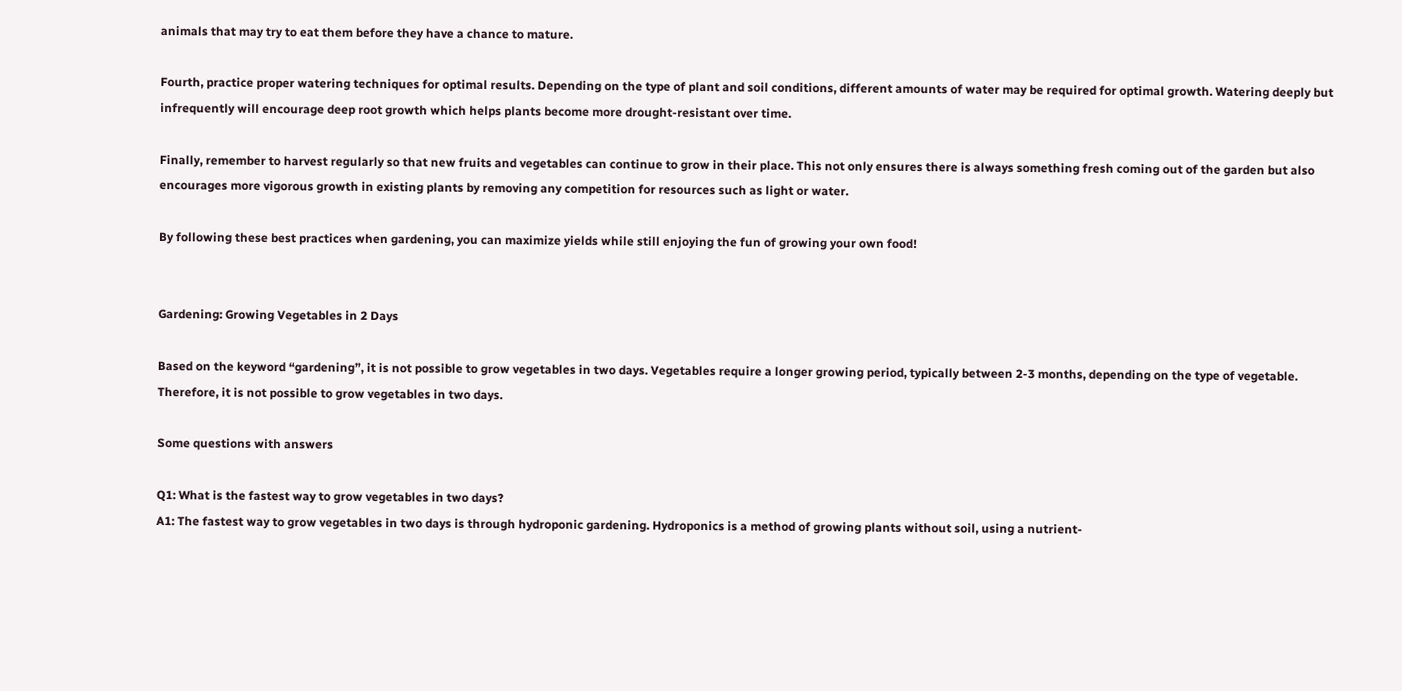animals that may try to eat them before they have a chance to mature.

Fourth, practice proper watering techniques for optimal results. Depending on the type of plant and soil conditions, different amounts of water may be required for optimal growth. Watering deeply but infrequently will encourage deep root growth which helps plants become more drought-resistant over time.

Finally, remember to harvest regularly so that new fruits and vegetables can continue to grow in their place. This not only ensures there is always something fresh coming out of the garden but also encourages more vigorous growth in existing plants by removing any competition for resources such as light or water.

By following these best practices when gardening, you can maximize yields while still enjoying the fun of growing your own food!


Gardening: Growing Vegetables in 2 Days

Based on the keyword “gardening”, it is not possible to grow vegetables in two days. Vegetables require a longer growing period, typically between 2-3 months, depending on the type of vegetable. Therefore, it is not possible to grow vegetables in two days.

Some questions with answers

Q1: What is the fastest way to grow vegetables in two days?
A1: The fastest way to grow vegetables in two days is through hydroponic gardening. Hydroponics is a method of growing plants without soil, using a nutrient-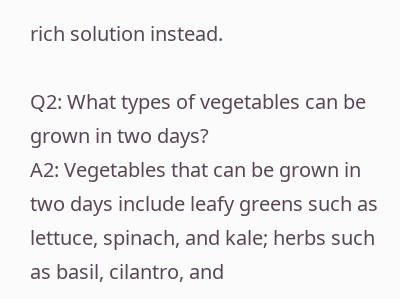rich solution instead.

Q2: What types of vegetables can be grown in two days?
A2: Vegetables that can be grown in two days include leafy greens such as lettuce, spinach, and kale; herbs such as basil, cilantro, and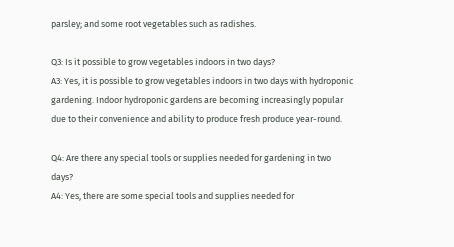parsley; and some root vegetables such as radishes.

Q3: Is it possible to grow vegetables indoors in two days?
A3: Yes, it is possible to grow vegetables indoors in two days with hydroponic gardening. Indoor hydroponic gardens are becoming increasingly popular due to their convenience and ability to produce fresh produce year-round.

Q4: Are there any special tools or supplies needed for gardening in two days?
A4: Yes, there are some special tools and supplies needed for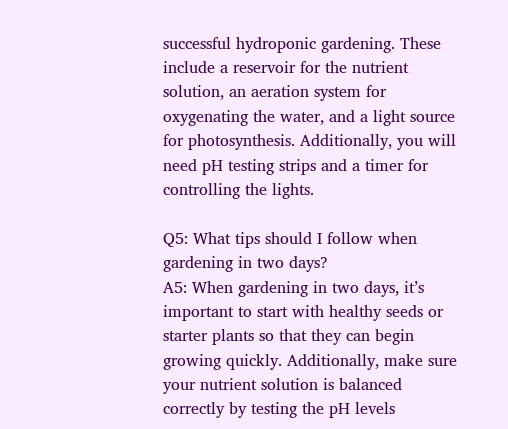successful hydroponic gardening. These include a reservoir for the nutrient solution, an aeration system for oxygenating the water, and a light source for photosynthesis. Additionally, you will need pH testing strips and a timer for controlling the lights.

Q5: What tips should I follow when gardening in two days?
A5: When gardening in two days, it’s important to start with healthy seeds or starter plants so that they can begin growing quickly. Additionally, make sure your nutrient solution is balanced correctly by testing the pH levels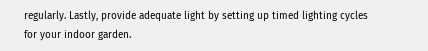regularly. Lastly, provide adequate light by setting up timed lighting cycles for your indoor garden.